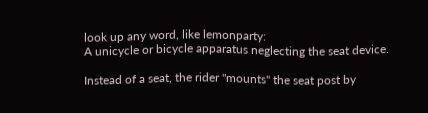look up any word, like lemonparty:
A unicycle or bicycle apparatus neglecting the seat device.

Instead of a seat, the rider "mounts" the seat post by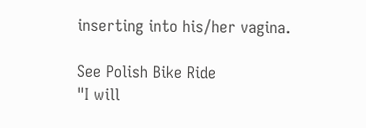inserting into his/her vagina.

See Polish Bike Ride
"I will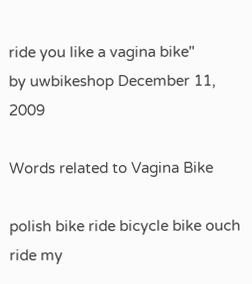ride you like a vagina bike"
by uwbikeshop December 11, 2009

Words related to Vagina Bike

polish bike ride bicycle bike ouch ride my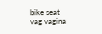bike seat vag vagina